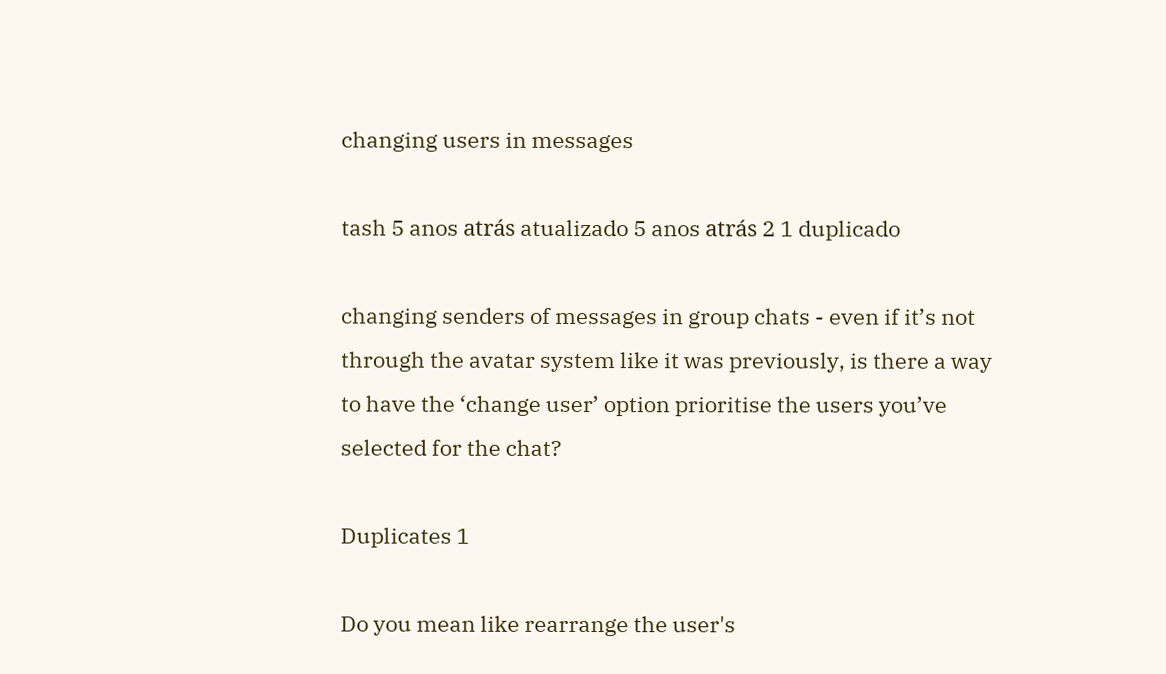changing users in messages

tash 5 anos atrás atualizado 5 anos atrás 2 1 duplicado

changing senders of messages in group chats - even if it’s not through the avatar system like it was previously, is there a way to have the ‘change user’ option prioritise the users you’ve selected for the chat?

Duplicates 1

Do you mean like rearrange the user's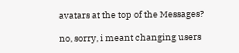avatars at the top of the Messages?

no, sorry, i meant changing users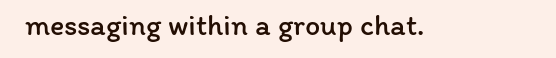messaging within a group chat.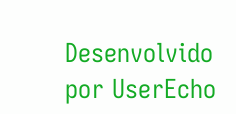Desenvolvido por UserEcho